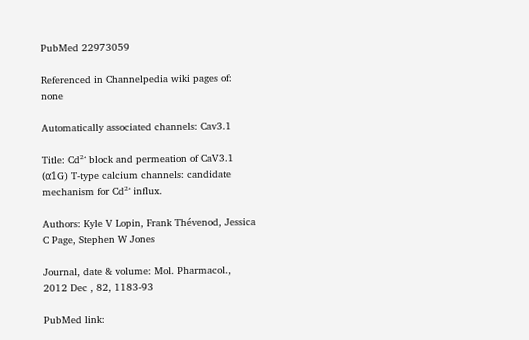PubMed 22973059

Referenced in Channelpedia wiki pages of: none

Automatically associated channels: Cav3.1

Title: Cd²⁺ block and permeation of CaV3.1 (α1G) T-type calcium channels: candidate mechanism for Cd²⁺ influx.

Authors: Kyle V Lopin, Frank Thévenod, Jessica C Page, Stephen W Jones

Journal, date & volume: Mol. Pharmacol., 2012 Dec , 82, 1183-93

PubMed link: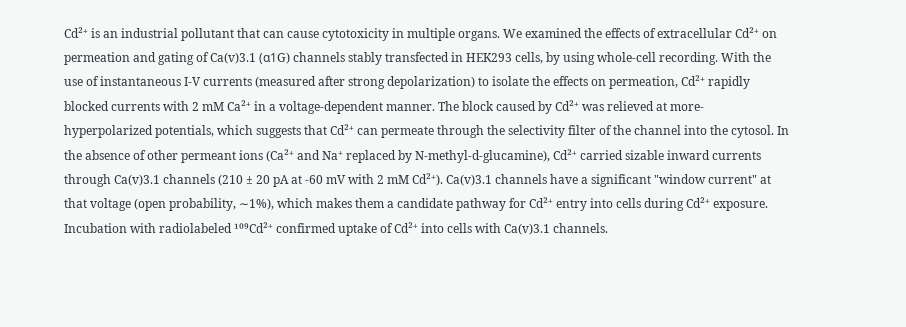Cd²⁺ is an industrial pollutant that can cause cytotoxicity in multiple organs. We examined the effects of extracellular Cd²⁺ on permeation and gating of Ca(v)3.1 (α1G) channels stably transfected in HEK293 cells, by using whole-cell recording. With the use of instantaneous I-V currents (measured after strong depolarization) to isolate the effects on permeation, Cd²⁺ rapidly blocked currents with 2 mM Ca²⁺ in a voltage-dependent manner. The block caused by Cd²⁺ was relieved at more-hyperpolarized potentials, which suggests that Cd²⁺ can permeate through the selectivity filter of the channel into the cytosol. In the absence of other permeant ions (Ca²⁺ and Na⁺ replaced by N-methyl-d-glucamine), Cd²⁺ carried sizable inward currents through Ca(v)3.1 channels (210 ± 20 pA at -60 mV with 2 mM Cd²⁺). Ca(v)3.1 channels have a significant "window current" at that voltage (open probability, ∼1%), which makes them a candidate pathway for Cd²⁺ entry into cells during Cd²⁺ exposure. Incubation with radiolabeled ¹⁰⁹Cd²⁺ confirmed uptake of Cd²⁺ into cells with Ca(v)3.1 channels.